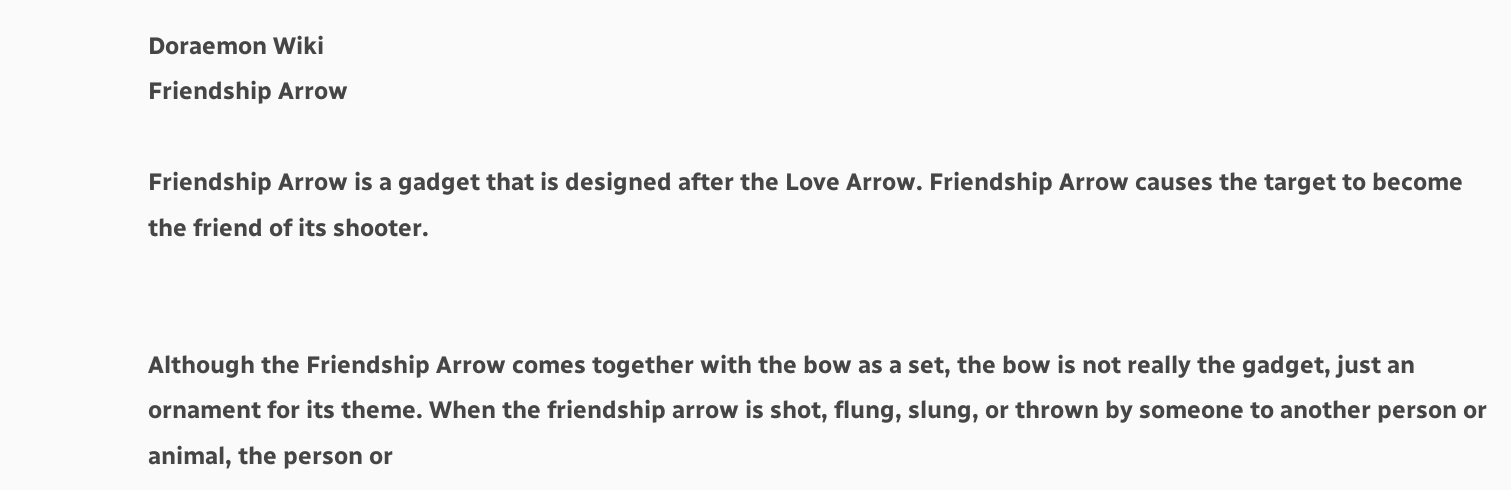Doraemon Wiki
Friendship Arrow

Friendship Arrow is a gadget that is designed after the Love Arrow. Friendship Arrow causes the target to become the friend of its shooter.


Although the Friendship Arrow comes together with the bow as a set, the bow is not really the gadget, just an ornament for its theme. When the friendship arrow is shot, flung, slung, or thrown by someone to another person or animal, the person or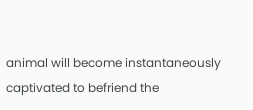animal will become instantaneously captivated to befriend the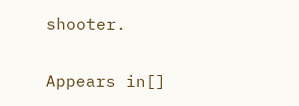shooter.

Appears in[]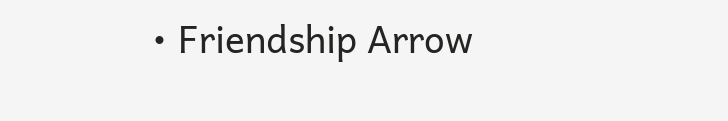• Friendship Arrow